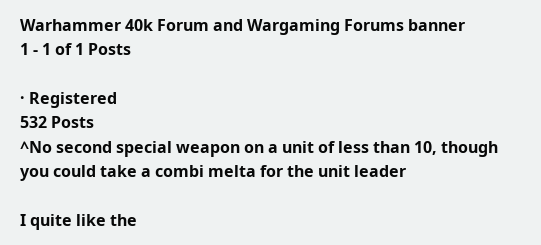Warhammer 40k Forum and Wargaming Forums banner
1 - 1 of 1 Posts

· Registered
532 Posts
^No second special weapon on a unit of less than 10, though you could take a combi melta for the unit leader

I quite like the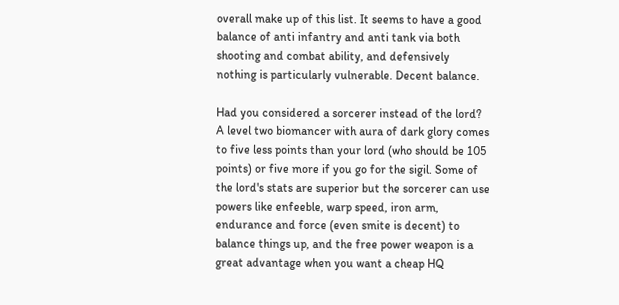overall make up of this list. It seems to have a good balance of anti infantry and anti tank via both shooting and combat ability, and defensively nothing is particularly vulnerable. Decent balance.

Had you considered a sorcerer instead of the lord? A level two biomancer with aura of dark glory comes to five less points than your lord (who should be 105 points) or five more if you go for the sigil. Some of the lord's stats are superior but the sorcerer can use powers like enfeeble, warp speed, iron arm, endurance and force (even smite is decent) to balance things up, and the free power weapon is a great advantage when you want a cheap HQ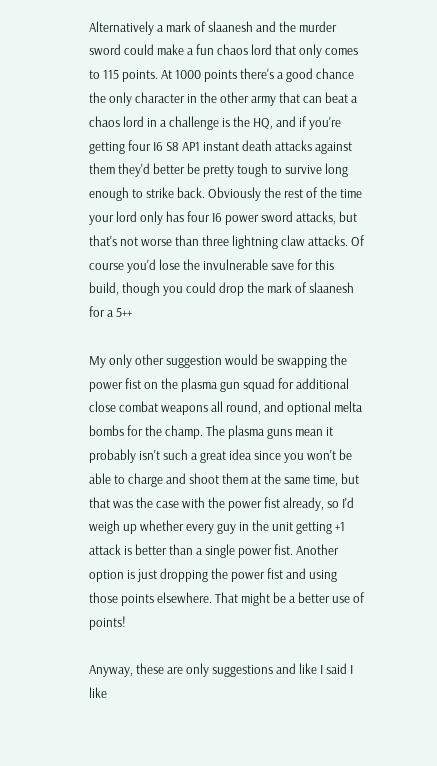Alternatively a mark of slaanesh and the murder sword could make a fun chaos lord that only comes to 115 points. At 1000 points there's a good chance the only character in the other army that can beat a chaos lord in a challenge is the HQ, and if you're getting four I6 S8 AP1 instant death attacks against them they'd better be pretty tough to survive long enough to strike back. Obviously the rest of the time your lord only has four I6 power sword attacks, but that's not worse than three lightning claw attacks. Of course you'd lose the invulnerable save for this build, though you could drop the mark of slaanesh for a 5++

My only other suggestion would be swapping the power fist on the plasma gun squad for additional close combat weapons all round, and optional melta bombs for the champ. The plasma guns mean it probably isn't such a great idea since you won't be able to charge and shoot them at the same time, but that was the case with the power fist already, so I'd weigh up whether every guy in the unit getting +1 attack is better than a single power fist. Another option is just dropping the power fist and using those points elsewhere. That might be a better use of points!

Anyway, these are only suggestions and like I said I like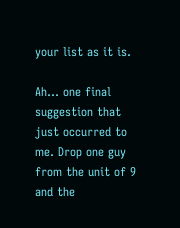your list as it is.

Ah... one final suggestion that just occurred to me. Drop one guy from the unit of 9 and the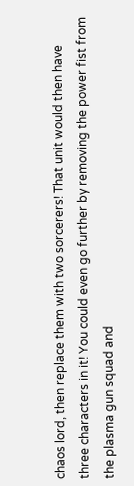chaos lord, then replace them with two sorcerers! That unit would then have three characters in it! You could even go further by removing the power fist from the plasma gun squad and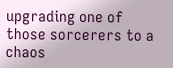upgrading one of those sorcerers to a chaos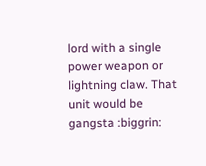lord with a single power weapon or lightning claw. That unit would be gangsta :biggrin: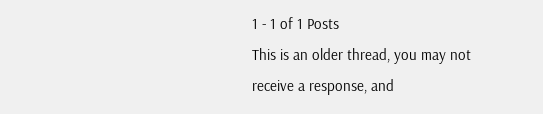1 - 1 of 1 Posts
This is an older thread, you may not receive a response, and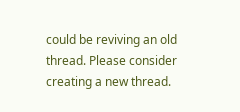could be reviving an old thread. Please consider creating a new thread.